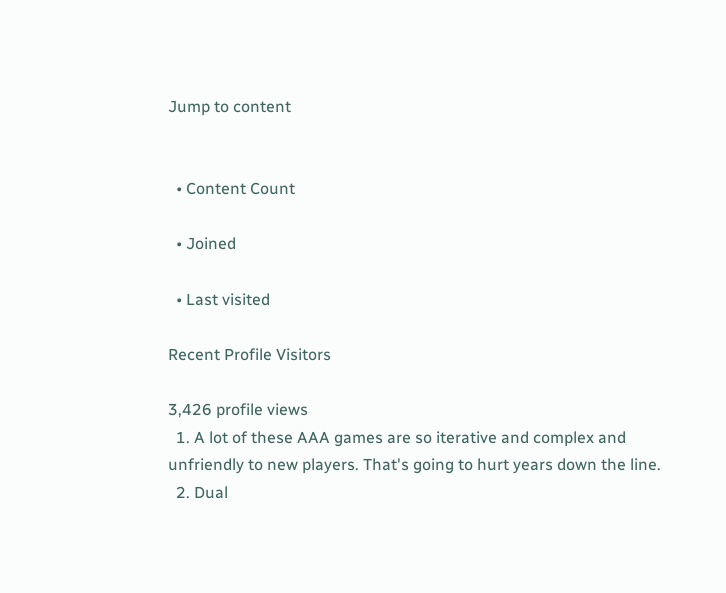Jump to content


  • Content Count

  • Joined

  • Last visited

Recent Profile Visitors

3,426 profile views
  1. A lot of these AAA games are so iterative and complex and unfriendly to new players. That's going to hurt years down the line.
  2. Dual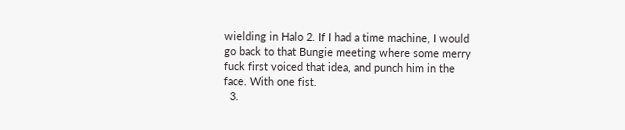wielding in Halo 2. If I had a time machine, I would go back to that Bungie meeting where some merry fuck first voiced that idea, and punch him in the face. With one fist.
  3.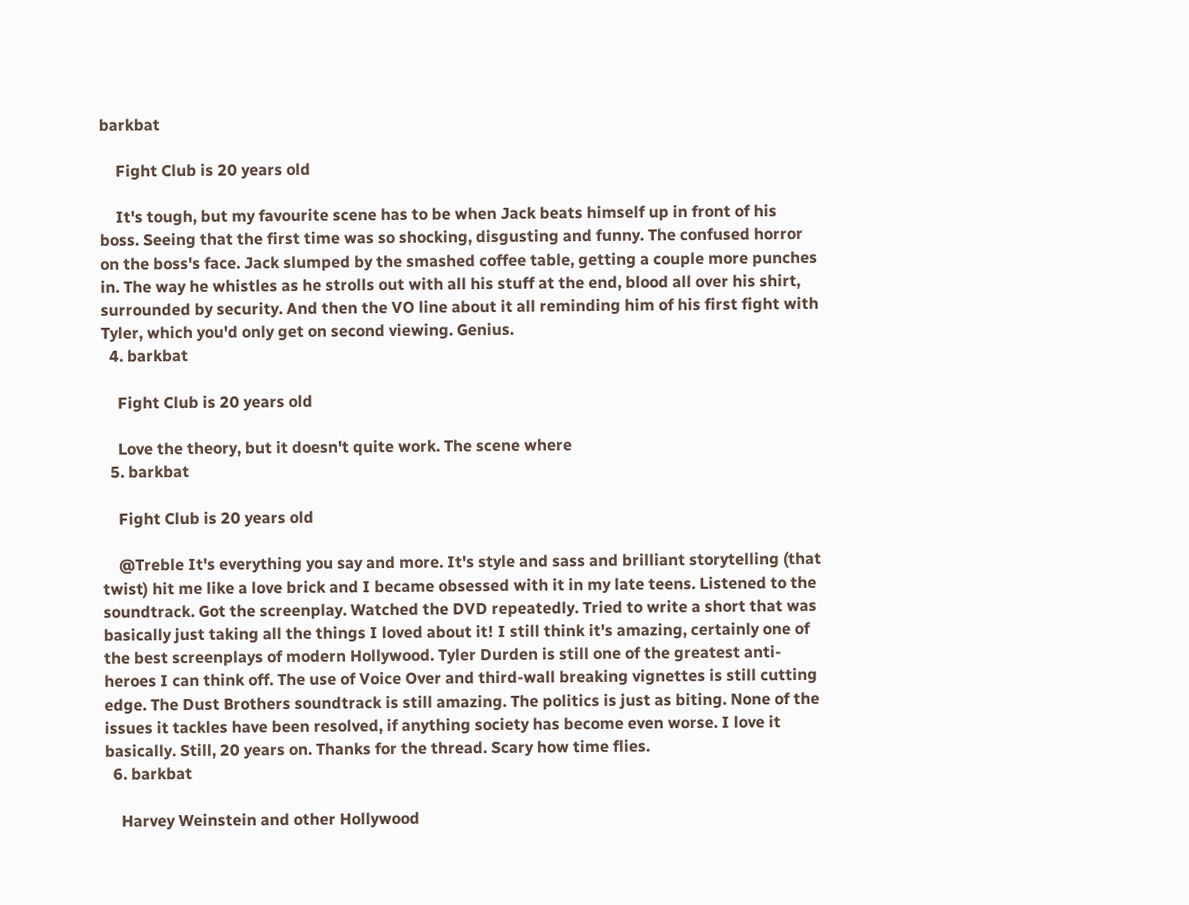barkbat

    Fight Club is 20 years old

    It's tough, but my favourite scene has to be when Jack beats himself up in front of his boss. Seeing that the first time was so shocking, disgusting and funny. The confused horror on the boss's face. Jack slumped by the smashed coffee table, getting a couple more punches in. The way he whistles as he strolls out with all his stuff at the end, blood all over his shirt, surrounded by security. And then the VO line about it all reminding him of his first fight with Tyler, which you'd only get on second viewing. Genius.
  4. barkbat

    Fight Club is 20 years old

    Love the theory, but it doesn't quite work. The scene where
  5. barkbat

    Fight Club is 20 years old

    @Treble It's everything you say and more. It's style and sass and brilliant storytelling (that twist) hit me like a love brick and I became obsessed with it in my late teens. Listened to the soundtrack. Got the screenplay. Watched the DVD repeatedly. Tried to write a short that was basically just taking all the things I loved about it! I still think it's amazing, certainly one of the best screenplays of modern Hollywood. Tyler Durden is still one of the greatest anti-heroes I can think off. The use of Voice Over and third-wall breaking vignettes is still cutting edge. The Dust Brothers soundtrack is still amazing. The politics is just as biting. None of the issues it tackles have been resolved, if anything society has become even worse. I love it basically. Still, 20 years on. Thanks for the thread. Scary how time flies.
  6. barkbat

    Harvey Weinstein and other Hollywood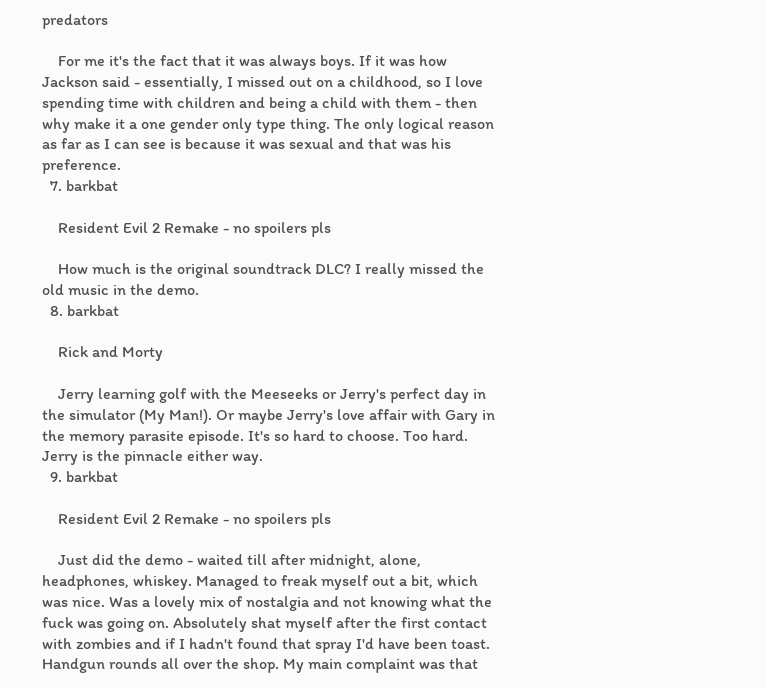predators

    For me it's the fact that it was always boys. If it was how Jackson said - essentially, I missed out on a childhood, so I love spending time with children and being a child with them - then why make it a one gender only type thing. The only logical reason as far as I can see is because it was sexual and that was his preference.
  7. barkbat

    Resident Evil 2 Remake - no spoilers pls

    How much is the original soundtrack DLC? I really missed the old music in the demo.
  8. barkbat

    Rick and Morty

    Jerry learning golf with the Meeseeks or Jerry's perfect day in the simulator (My Man!). Or maybe Jerry's love affair with Gary in the memory parasite episode. It's so hard to choose. Too hard. Jerry is the pinnacle either way.
  9. barkbat

    Resident Evil 2 Remake - no spoilers pls

    Just did the demo - waited till after midnight, alone, headphones, whiskey. Managed to freak myself out a bit, which was nice. Was a lovely mix of nostalgia and not knowing what the fuck was going on. Absolutely shat myself after the first contact with zombies and if I hadn't found that spray I'd have been toast. Handgun rounds all over the shop. My main complaint was that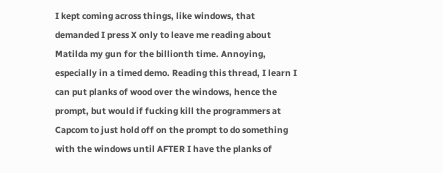I kept coming across things, like windows, that demanded I press X only to leave me reading about Matilda my gun for the billionth time. Annoying, especially in a timed demo. Reading this thread, I learn I can put planks of wood over the windows, hence the prompt, but would if fucking kill the programmers at Capcom to just hold off on the prompt to do something with the windows until AFTER I have the planks of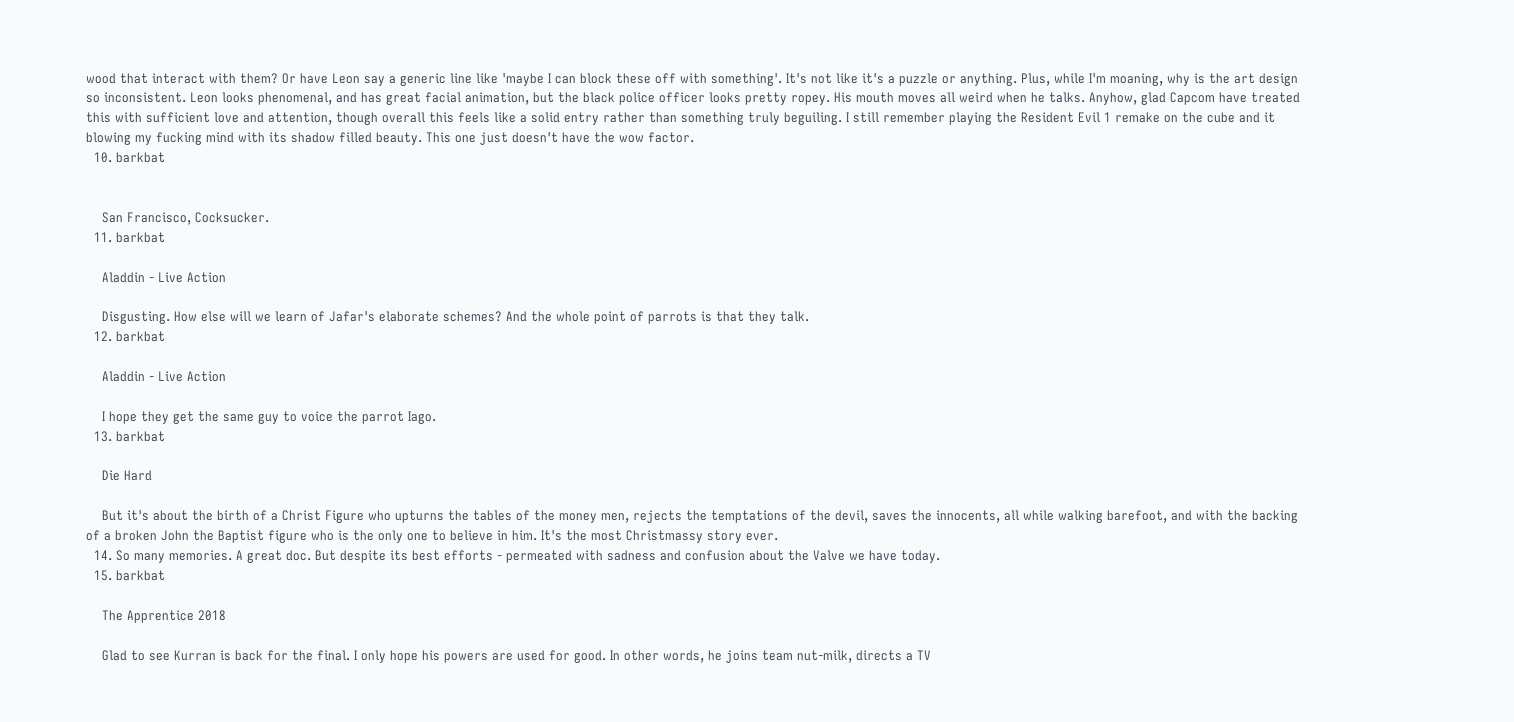wood that interact with them? Or have Leon say a generic line like 'maybe I can block these off with something'. It's not like it's a puzzle or anything. Plus, while I'm moaning, why is the art design so inconsistent. Leon looks phenomenal, and has great facial animation, but the black police officer looks pretty ropey. His mouth moves all weird when he talks. Anyhow, glad Capcom have treated this with sufficient love and attention, though overall this feels like a solid entry rather than something truly beguiling. I still remember playing the Resident Evil 1 remake on the cube and it blowing my fucking mind with its shadow filled beauty. This one just doesn't have the wow factor.
  10. barkbat


    San Francisco, Cocksucker.
  11. barkbat

    Aladdin - Live Action

    Disgusting. How else will we learn of Jafar's elaborate schemes? And the whole point of parrots is that they talk.
  12. barkbat

    Aladdin - Live Action

    I hope they get the same guy to voice the parrot Iago.
  13. barkbat

    Die Hard

    But it's about the birth of a Christ Figure who upturns the tables of the money men, rejects the temptations of the devil, saves the innocents, all while walking barefoot, and with the backing of a broken John the Baptist figure who is the only one to believe in him. It's the most Christmassy story ever.
  14. So many memories. A great doc. But despite its best efforts - permeated with sadness and confusion about the Valve we have today.
  15. barkbat

    The Apprentice 2018

    Glad to see Kurran is back for the final. I only hope his powers are used for good. In other words, he joins team nut-milk, directs a TV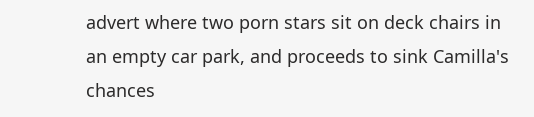advert where two porn stars sit on deck chairs in an empty car park, and proceeds to sink Camilla's chances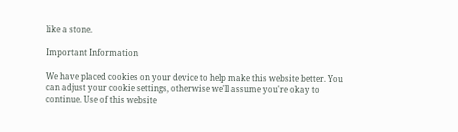like a stone.

Important Information

We have placed cookies on your device to help make this website better. You can adjust your cookie settings, otherwise we'll assume you're okay to continue. Use of this website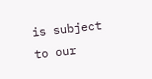is subject to our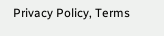Privacy Policy, Terms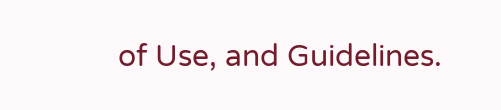of Use, and Guidelines.